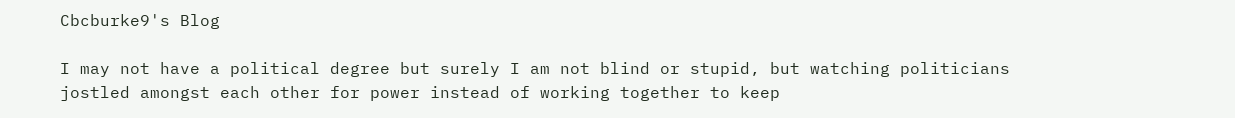Cbcburke9's Blog

I may not have a political degree but surely I am not blind or stupid, but watching politicians jostled amongst each other for power instead of working together to keep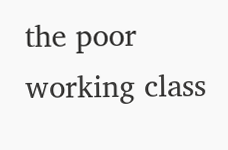the poor working class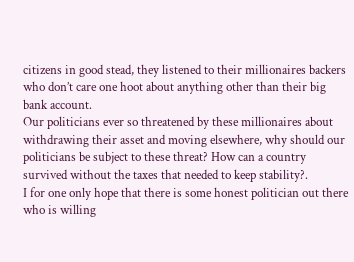citizens in good stead, they listened to their millionaires backers who don’t care one hoot about anything other than their big bank account.
Our politicians ever so threatened by these millionaires about withdrawing their asset and moving elsewhere, why should our politicians be subject to these threat? How can a country survived without the taxes that needed to keep stability?.
I for one only hope that there is some honest politician out there who is willing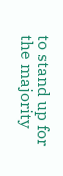to stand up for the majority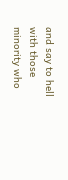and say to hell with those minority who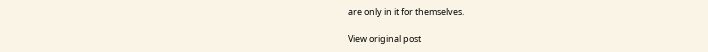are only in it for themselves.

View original post